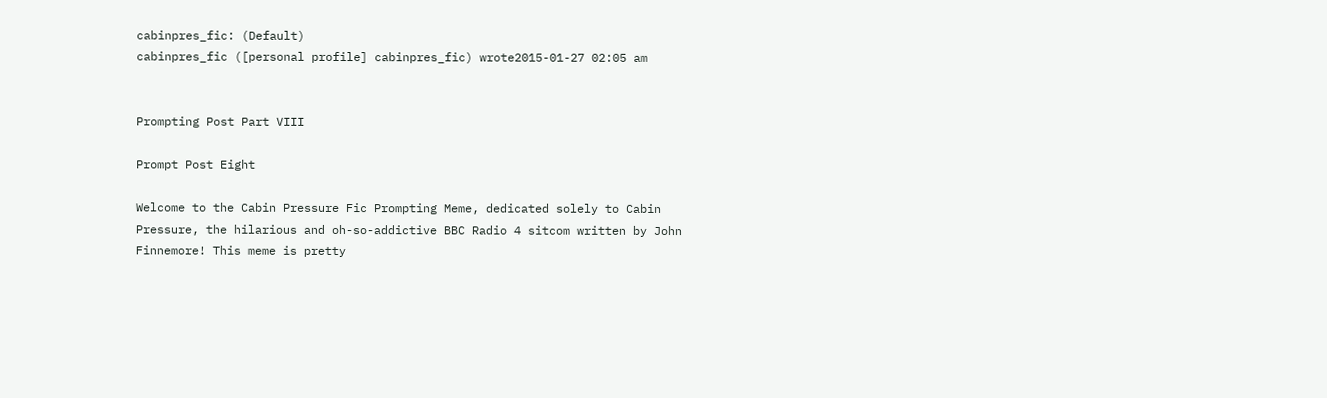cabinpres_fic: (Default)
cabinpres_fic ([personal profile] cabinpres_fic) wrote2015-01-27 02:05 am


Prompting Post Part VIII

Prompt Post Eight

Welcome to the Cabin Pressure Fic Prompting Meme, dedicated solely to Cabin Pressure, the hilarious and oh-so-addictive BBC Radio 4 sitcom written by John Finnemore! This meme is pretty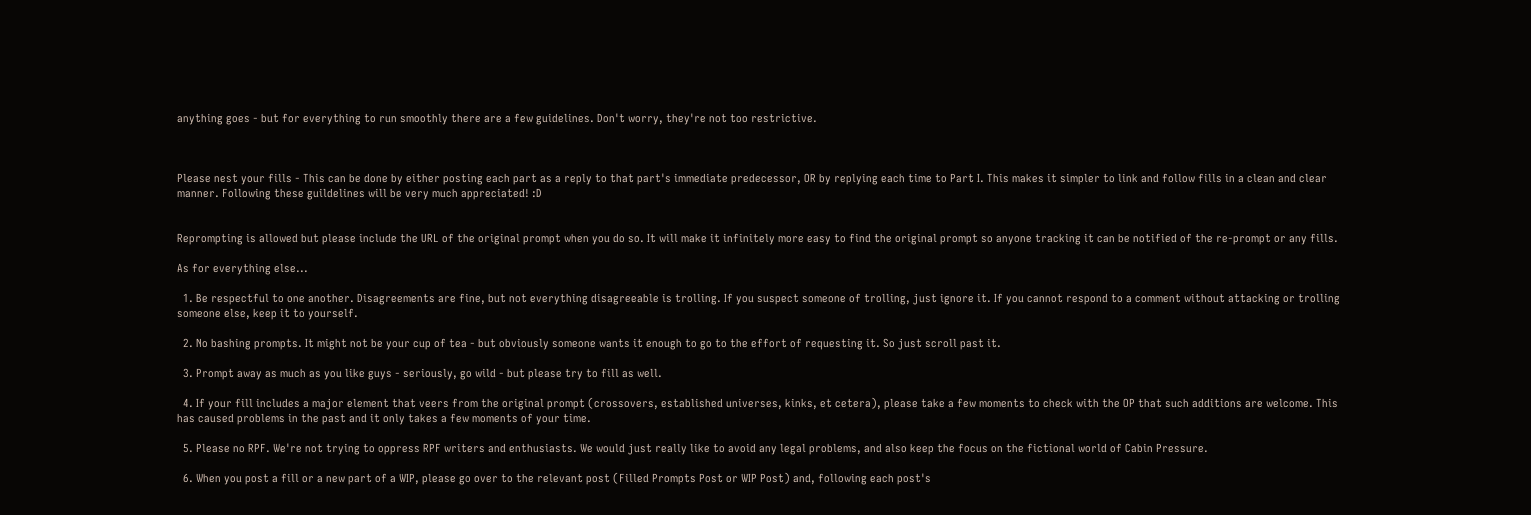anything goes - but for everything to run smoothly there are a few guidelines. Don't worry, they're not too restrictive.



Please nest your fills - This can be done by either posting each part as a reply to that part's immediate predecessor, OR by replying each time to Part I. This makes it simpler to link and follow fills in a clean and clear manner. Following these guildelines will be very much appreciated! :D


Reprompting is allowed but please include the URL of the original prompt when you do so. It will make it infinitely more easy to find the original prompt so anyone tracking it can be notified of the re-prompt or any fills.

As for everything else...

  1. Be respectful to one another. Disagreements are fine, but not everything disagreeable is trolling. If you suspect someone of trolling, just ignore it. If you cannot respond to a comment without attacking or trolling someone else, keep it to yourself.

  2. No bashing prompts. It might not be your cup of tea - but obviously someone wants it enough to go to the effort of requesting it. So just scroll past it.

  3. Prompt away as much as you like guys - seriously, go wild - but please try to fill as well.

  4. If your fill includes a major element that veers from the original prompt (crossovers, established universes, kinks, et cetera), please take a few moments to check with the OP that such additions are welcome. This has caused problems in the past and it only takes a few moments of your time.

  5. Please no RPF. We're not trying to oppress RPF writers and enthusiasts. We would just really like to avoid any legal problems, and also keep the focus on the fictional world of Cabin Pressure.

  6. When you post a fill or a new part of a WIP, please go over to the relevant post (Filled Prompts Post or WIP Post) and, following each post's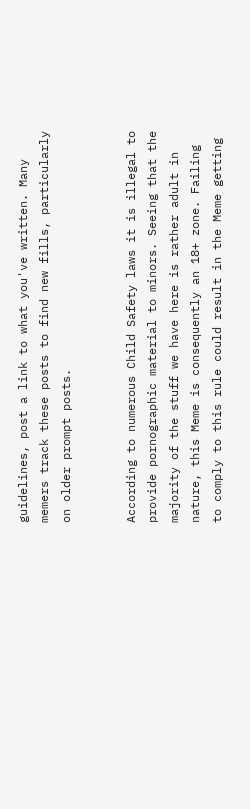guidelines, post a link to what you've written. Many memers track these posts to find new fills, particularly on older prompt posts.


According to numerous Child Safety laws it is illegal to provide pornographic material to minors. Seeing that the majority of the stuff we have here is rather adult in nature, this Meme is consequently an 18+ zone. Failing to comply to this rule could result in the Meme getting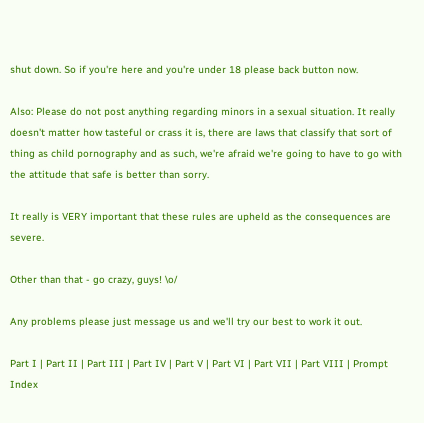shut down. So if you're here and you're under 18 please back button now.

Also: Please do not post anything regarding minors in a sexual situation. It really doesn't matter how tasteful or crass it is, there are laws that classify that sort of thing as child pornography and as such, we're afraid we're going to have to go with the attitude that safe is better than sorry.

It really is VERY important that these rules are upheld as the consequences are severe.

Other than that - go crazy, guys! \o/

Any problems please just message us and we'll try our best to work it out.

Part I | Part II | Part III | Part IV | Part V | Part VI | Part VII | Part VIII | Prompt Index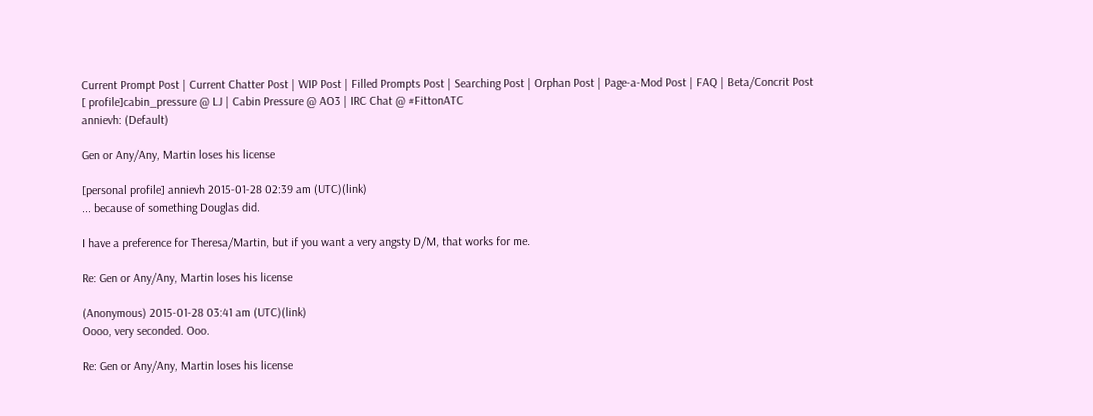Current Prompt Post | Current Chatter Post | WIP Post | Filled Prompts Post | Searching Post | Orphan Post | Page-a-Mod Post | FAQ | Beta/Concrit Post
[ profile]cabin_pressure @ LJ | Cabin Pressure @ AO3 | IRC Chat @ #FittonATC
annievh: (Default)

Gen or Any/Any, Martin loses his license

[personal profile] annievh 2015-01-28 02:39 am (UTC)(link)
... because of something Douglas did.

I have a preference for Theresa/Martin, but if you want a very angsty D/M, that works for me.

Re: Gen or Any/Any, Martin loses his license

(Anonymous) 2015-01-28 03:41 am (UTC)(link)
Oooo, very seconded. Ooo.

Re: Gen or Any/Any, Martin loses his license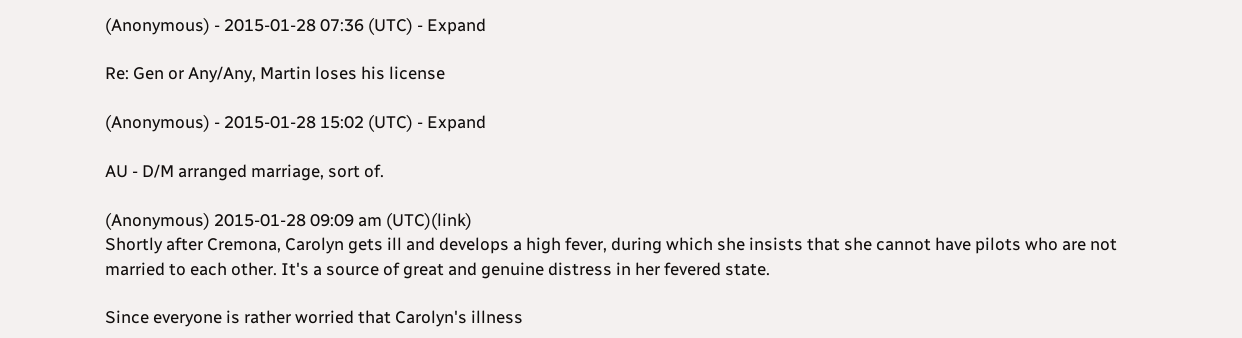(Anonymous) - 2015-01-28 07:36 (UTC) - Expand

Re: Gen or Any/Any, Martin loses his license

(Anonymous) - 2015-01-28 15:02 (UTC) - Expand

AU - D/M arranged marriage, sort of.

(Anonymous) 2015-01-28 09:09 am (UTC)(link)
Shortly after Cremona, Carolyn gets ill and develops a high fever, during which she insists that she cannot have pilots who are not married to each other. It's a source of great and genuine distress in her fevered state.

Since everyone is rather worried that Carolyn's illness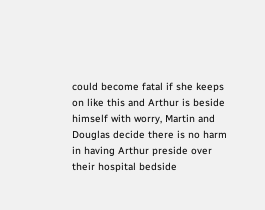could become fatal if she keeps on like this and Arthur is beside himself with worry, Martin and Douglas decide there is no harm in having Arthur preside over their hospital bedside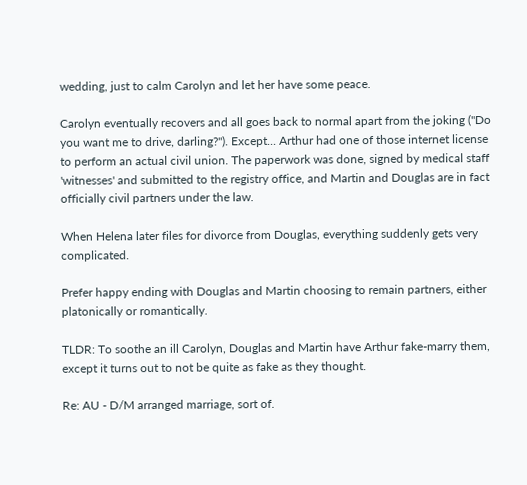wedding, just to calm Carolyn and let her have some peace.

Carolyn eventually recovers and all goes back to normal apart from the joking ("Do you want me to drive, darling?"). Except... Arthur had one of those internet license to perform an actual civil union. The paperwork was done, signed by medical staff 'witnesses' and submitted to the registry office, and Martin and Douglas are in fact officially civil partners under the law.

When Helena later files for divorce from Douglas, everything suddenly gets very complicated.

Prefer happy ending with Douglas and Martin choosing to remain partners, either platonically or romantically.

TLDR: To soothe an ill Carolyn, Douglas and Martin have Arthur fake-marry them, except it turns out to not be quite as fake as they thought.

Re: AU - D/M arranged marriage, sort of.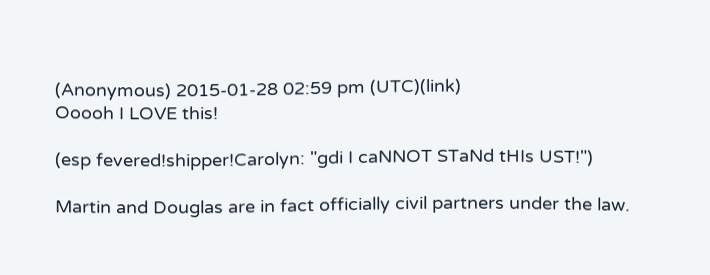(Anonymous) 2015-01-28 02:59 pm (UTC)(link)
Ooooh I LOVE this!

(esp fevered!shipper!Carolyn: "gdi I caNNOT STaNd tHIs UST!")

Martin and Douglas are in fact officially civil partners under the law.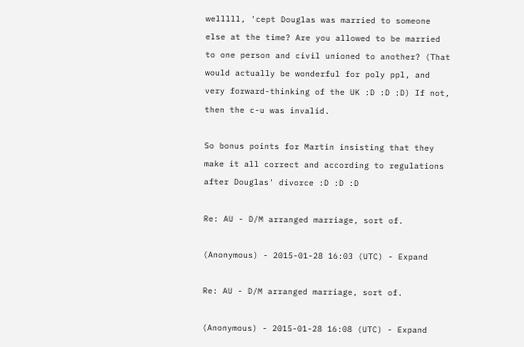welllll, 'cept Douglas was married to someone else at the time? Are you allowed to be married to one person and civil unioned to another? (That would actually be wonderful for poly ppl, and very forward-thinking of the UK :D :D :D) If not, then the c-u was invalid.

So bonus points for Martin insisting that they make it all correct and according to regulations after Douglas' divorce :D :D :D

Re: AU - D/M arranged marriage, sort of.

(Anonymous) - 2015-01-28 16:03 (UTC) - Expand

Re: AU - D/M arranged marriage, sort of.

(Anonymous) - 2015-01-28 16:08 (UTC) - Expand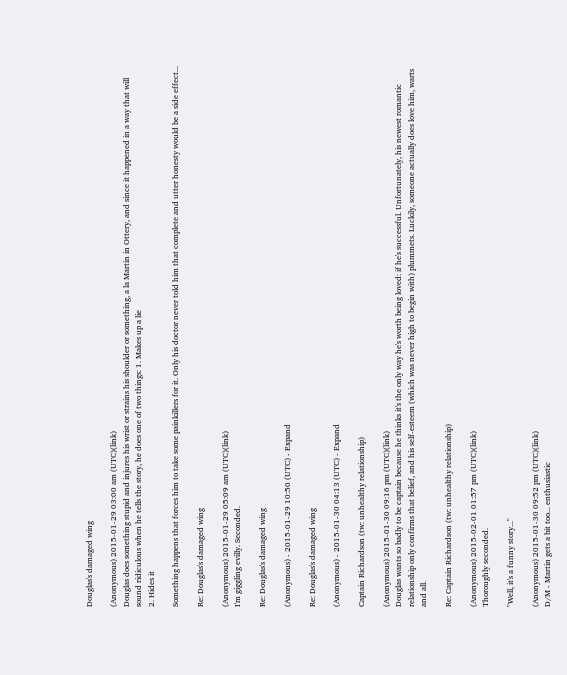Douglas's damaged wing

(Anonymous) 2015-01-29 03:00 am (UTC)(link)
Douglas does something stupid and injures his wrist or strains his shoulder or something, a la Martin in Ottery, and since it happened in a way that will sound ridiculous when he tells the story, he does one of two things: 1. Makes up a lie
2. Hides it

Something happens that forces him to take some painkillers for it. Only his doctor never told him that complete and utter honesty would be a side effect...

Re: Douglas's damaged wing

(Anonymous) 2015-01-29 05:09 am (UTC)(link)
I'm giggling evilly. Seconded.

Re: Douglas's damaged wing

(Anonymous) - 2015-01-29 10:50 (UTC) - Expand

Re: Douglas's damaged wing

(Anonymous) - 2015-01-30 04:13 (UTC) - Expand

Captain Richardson (tw: unhealthy relationship)

(Anonymous) 2015-01-30 09:16 pm (UTC)(link)
Douglas wants so badly to be captain because he thinks it's the only way he's worth being loved: if he's successful. Unfortunately, his newest romantic relationship only confirms that belief, and his self-esteem (which was never high to begin with) plummets. Luckily, someone actually does love him, warts and all.

Re: Captain Richardson (tw: unhealthy relationship)

(Anonymous) 2015-02-01 01:57 pm (UTC)(link)
Thoroughly seconded.

"Well, it's a funny story..."

(Anonymous) 2015-01-30 09:52 pm (UTC)(link)
D/M - Martin gets a bit too... enthusiastic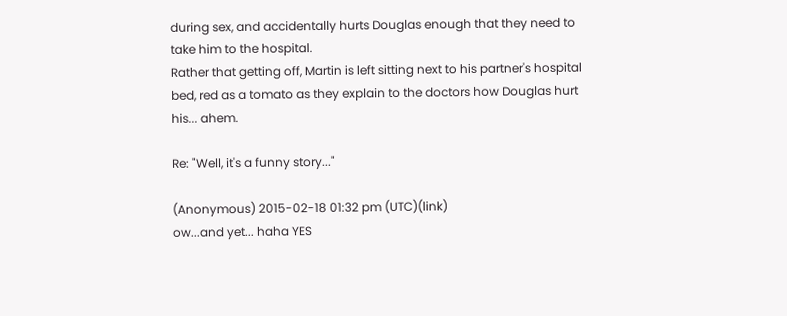during sex, and accidentally hurts Douglas enough that they need to take him to the hospital.
Rather that getting off, Martin is left sitting next to his partner's hospital bed, red as a tomato as they explain to the doctors how Douglas hurt his... ahem.

Re: "Well, it's a funny story..."

(Anonymous) 2015-02-18 01:32 pm (UTC)(link)
ow...and yet... haha YES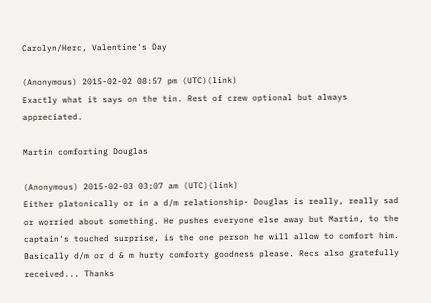Carolyn/Herc, Valentine's Day

(Anonymous) 2015-02-02 08:57 pm (UTC)(link)
Exactly what it says on the tin. Rest of crew optional but always appreciated.

Martin comforting Douglas

(Anonymous) 2015-02-03 03:07 am (UTC)(link)
Either platonically or in a d/m relationship- Douglas is really, really sad or worried about something. He pushes everyone else away but Martin, to the captain's touched surprise, is the one person he will allow to comfort him. Basically d/m or d & m hurty comforty goodness please. Recs also gratefully received... Thanks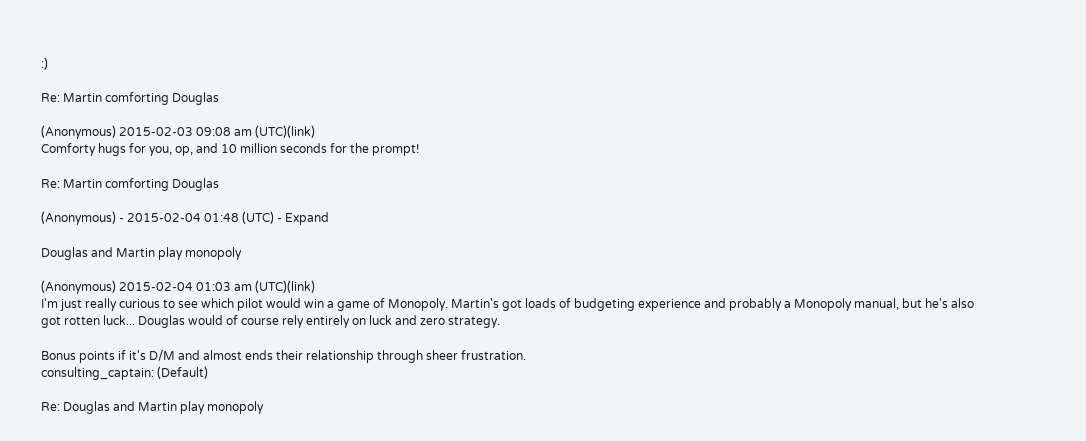:)

Re: Martin comforting Douglas

(Anonymous) 2015-02-03 09:08 am (UTC)(link)
Comforty hugs for you, op, and 10 million seconds for the prompt!

Re: Martin comforting Douglas

(Anonymous) - 2015-02-04 01:48 (UTC) - Expand

Douglas and Martin play monopoly

(Anonymous) 2015-02-04 01:03 am (UTC)(link)
I'm just really curious to see which pilot would win a game of Monopoly. Martin's got loads of budgeting experience and probably a Monopoly manual, but he's also got rotten luck... Douglas would of course rely entirely on luck and zero strategy.

Bonus points if it's D/M and almost ends their relationship through sheer frustration.
consulting_captain: (Default)

Re: Douglas and Martin play monopoly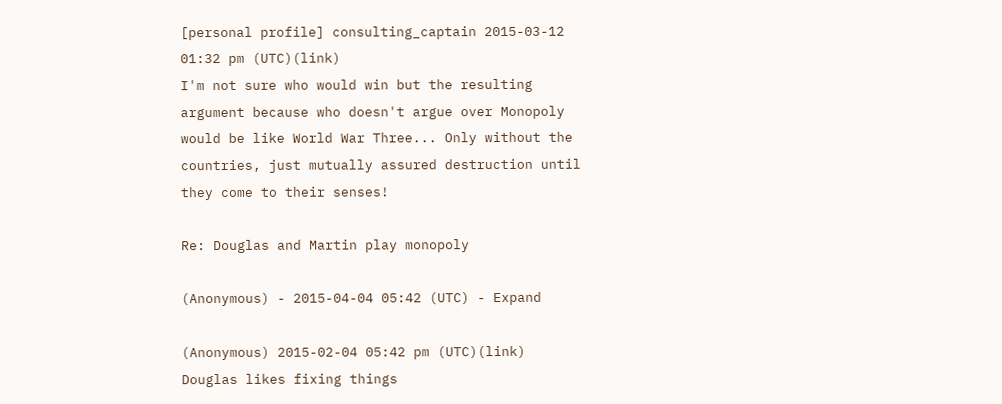[personal profile] consulting_captain 2015-03-12 01:32 pm (UTC)(link)
I'm not sure who would win but the resulting argument because who doesn't argue over Monopoly would be like World War Three... Only without the countries, just mutually assured destruction until they come to their senses!

Re: Douglas and Martin play monopoly

(Anonymous) - 2015-04-04 05:42 (UTC) - Expand

(Anonymous) 2015-02-04 05:42 pm (UTC)(link)
Douglas likes fixing things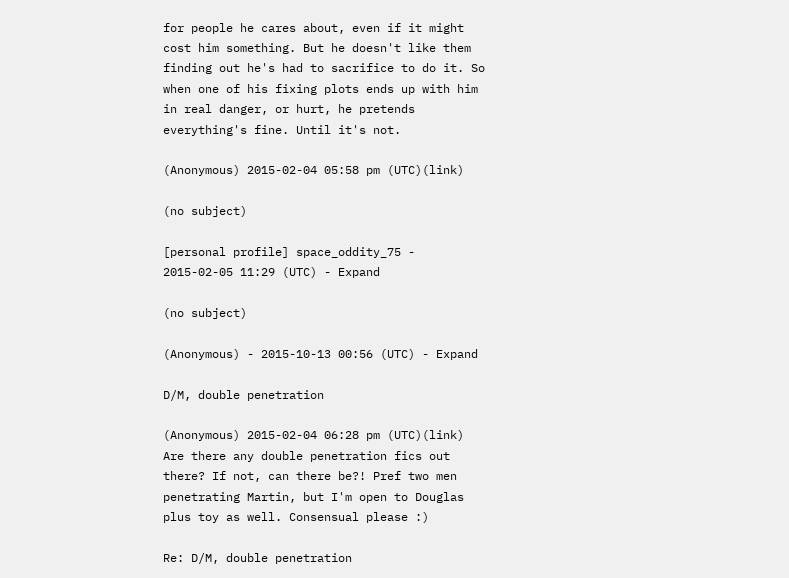for people he cares about, even if it might cost him something. But he doesn't like them finding out he's had to sacrifice to do it. So when one of his fixing plots ends up with him in real danger, or hurt, he pretends everything's fine. Until it's not.

(Anonymous) 2015-02-04 05:58 pm (UTC)(link)

(no subject)

[personal profile] space_oddity_75 - 2015-02-05 11:29 (UTC) - Expand

(no subject)

(Anonymous) - 2015-10-13 00:56 (UTC) - Expand

D/M, double penetration

(Anonymous) 2015-02-04 06:28 pm (UTC)(link)
Are there any double penetration fics out there? If not, can there be?! Pref two men penetrating Martin, but I'm open to Douglas plus toy as well. Consensual please :)

Re: D/M, double penetration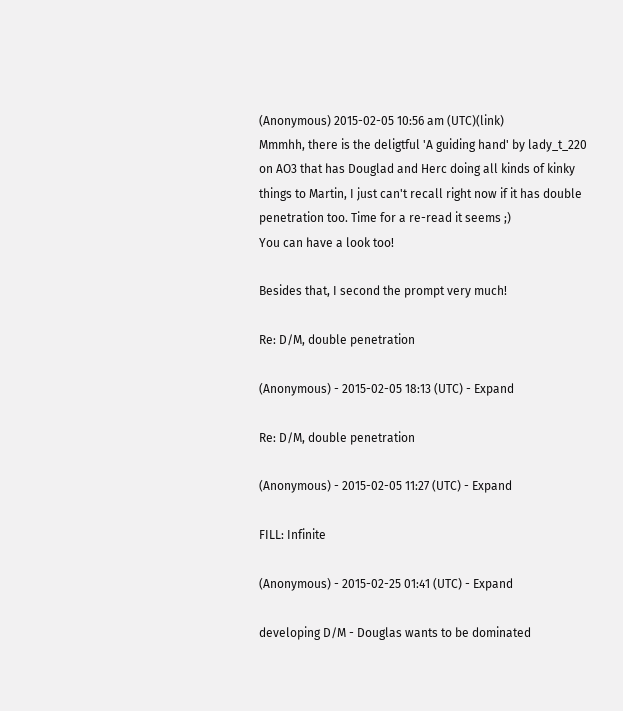(Anonymous) 2015-02-05 10:56 am (UTC)(link)
Mmmhh, there is the deligtful 'A guiding hand' by lady_t_220 on AO3 that has Douglad and Herc doing all kinds of kinky things to Martin, I just can't recall right now if it has double penetration too. Time for a re-read it seems ;)
You can have a look too!

Besides that, I second the prompt very much!

Re: D/M, double penetration

(Anonymous) - 2015-02-05 18:13 (UTC) - Expand

Re: D/M, double penetration

(Anonymous) - 2015-02-05 11:27 (UTC) - Expand

FILL: Infinite

(Anonymous) - 2015-02-25 01:41 (UTC) - Expand

developing D/M - Douglas wants to be dominated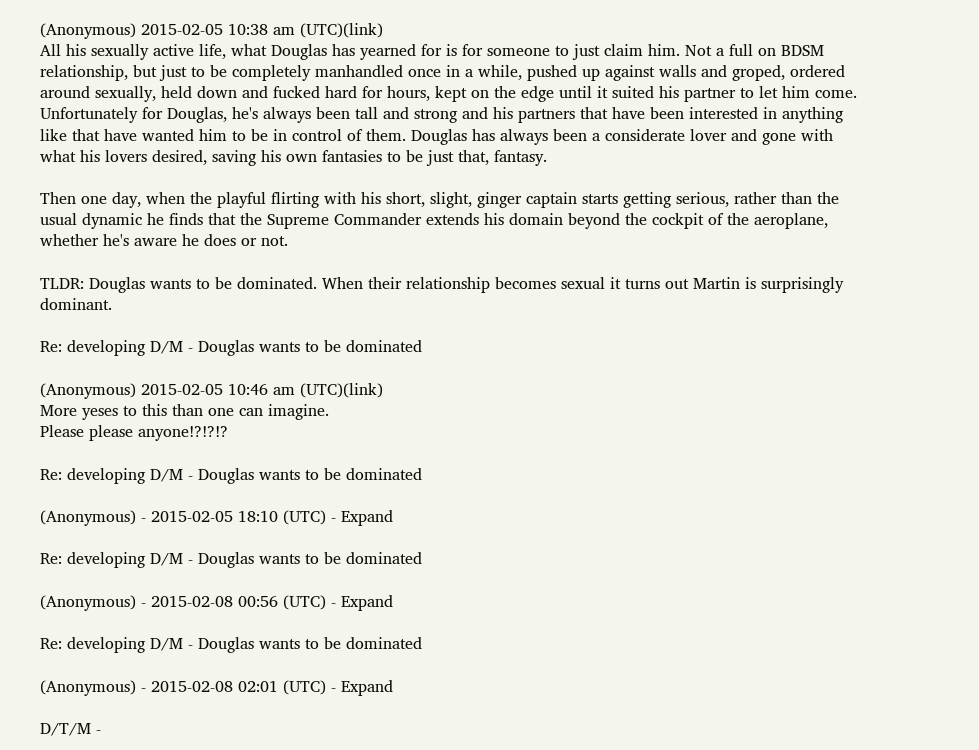(Anonymous) 2015-02-05 10:38 am (UTC)(link)
All his sexually active life, what Douglas has yearned for is for someone to just claim him. Not a full on BDSM relationship, but just to be completely manhandled once in a while, pushed up against walls and groped, ordered around sexually, held down and fucked hard for hours, kept on the edge until it suited his partner to let him come. Unfortunately for Douglas, he's always been tall and strong and his partners that have been interested in anything like that have wanted him to be in control of them. Douglas has always been a considerate lover and gone with what his lovers desired, saving his own fantasies to be just that, fantasy.

Then one day, when the playful flirting with his short, slight, ginger captain starts getting serious, rather than the usual dynamic he finds that the Supreme Commander extends his domain beyond the cockpit of the aeroplane, whether he's aware he does or not.

TLDR: Douglas wants to be dominated. When their relationship becomes sexual it turns out Martin is surprisingly dominant.

Re: developing D/M - Douglas wants to be dominated

(Anonymous) 2015-02-05 10:46 am (UTC)(link)
More yeses to this than one can imagine.
Please please anyone!?!?!?

Re: developing D/M - Douglas wants to be dominated

(Anonymous) - 2015-02-05 18:10 (UTC) - Expand

Re: developing D/M - Douglas wants to be dominated

(Anonymous) - 2015-02-08 00:56 (UTC) - Expand

Re: developing D/M - Douglas wants to be dominated

(Anonymous) - 2015-02-08 02:01 (UTC) - Expand

D/T/M -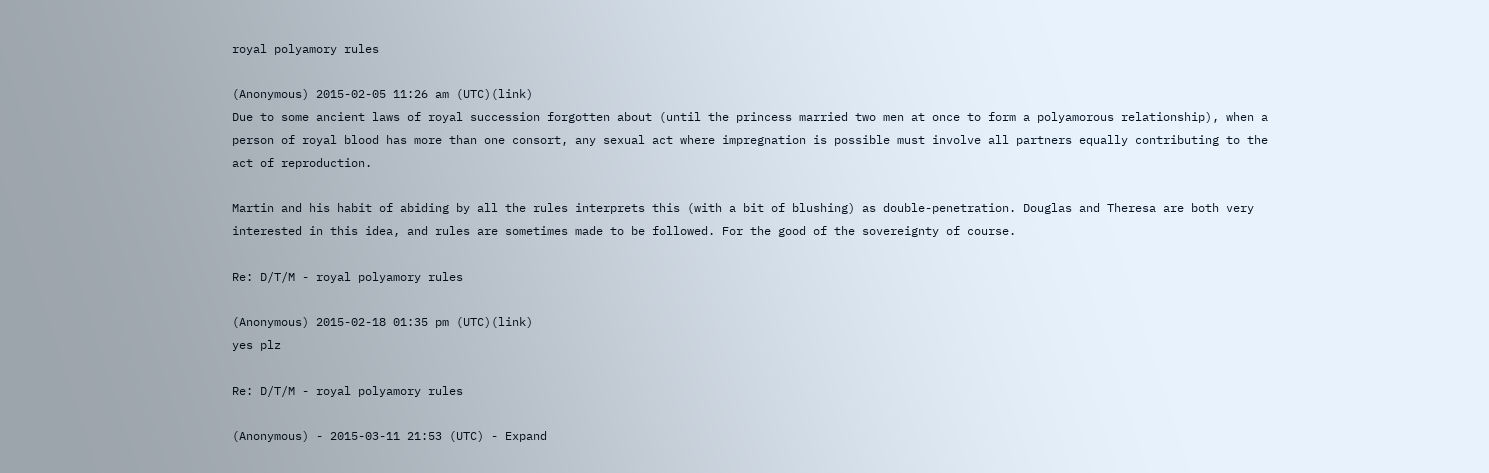royal polyamory rules

(Anonymous) 2015-02-05 11:26 am (UTC)(link)
Due to some ancient laws of royal succession forgotten about (until the princess married two men at once to form a polyamorous relationship), when a person of royal blood has more than one consort, any sexual act where impregnation is possible must involve all partners equally contributing to the act of reproduction.

Martin and his habit of abiding by all the rules interprets this (with a bit of blushing) as double-penetration. Douglas and Theresa are both very interested in this idea, and rules are sometimes made to be followed. For the good of the sovereignty of course.

Re: D/T/M - royal polyamory rules

(Anonymous) 2015-02-18 01:35 pm (UTC)(link)
yes plz

Re: D/T/M - royal polyamory rules

(Anonymous) - 2015-03-11 21:53 (UTC) - Expand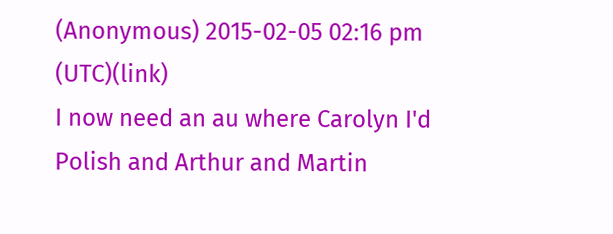(Anonymous) 2015-02-05 02:16 pm (UTC)(link)
I now need an au where Carolyn I'd Polish and Arthur and Martin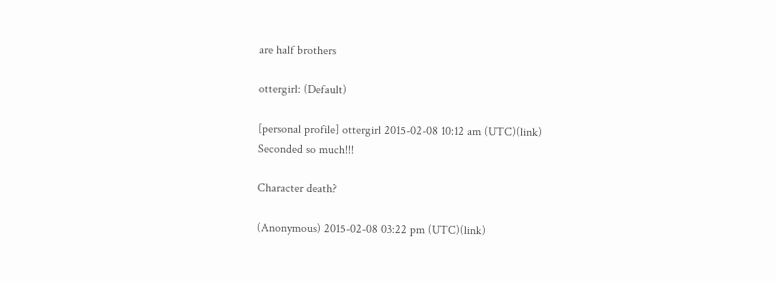are half brothers

ottergirl: (Default)

[personal profile] ottergirl 2015-02-08 10:12 am (UTC)(link)
Seconded so much!!!

Character death?

(Anonymous) 2015-02-08 03:22 pm (UTC)(link)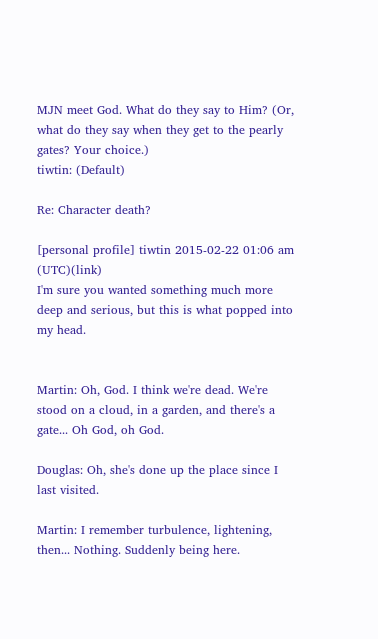MJN meet God. What do they say to Him? (Or, what do they say when they get to the pearly gates? Your choice.)
tiwtin: (Default)

Re: Character death?

[personal profile] tiwtin 2015-02-22 01:06 am (UTC)(link)
I'm sure you wanted something much more deep and serious, but this is what popped into my head.


Martin: Oh, God. I think we're dead. We're stood on a cloud, in a garden, and there's a gate... Oh God, oh God.

Douglas: Oh, she's done up the place since I last visited.

Martin: I remember turbulence, lightening, then... Nothing. Suddenly being here.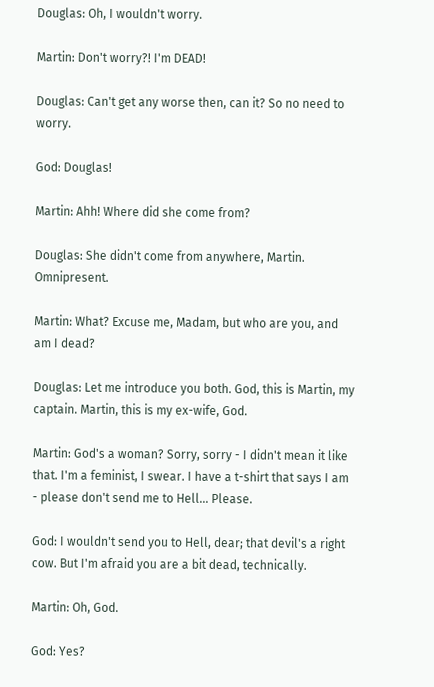Douglas: Oh, I wouldn't worry.

Martin: Don't worry?! I'm DEAD!

Douglas: Can't get any worse then, can it? So no need to worry.

God: Douglas!

Martin: Ahh! Where did she come from?

Douglas: She didn't come from anywhere, Martin. Omnipresent.

Martin: What? Excuse me, Madam, but who are you, and am I dead?

Douglas: Let me introduce you both. God, this is Martin, my captain. Martin, this is my ex-wife, God.

Martin: God's a woman? Sorry, sorry - I didn't mean it like that. I'm a feminist, I swear. I have a t-shirt that says I am - please don't send me to Hell... Please.

God: I wouldn't send you to Hell, dear; that devil's a right cow. But I'm afraid you are a bit dead, technically.

Martin: Oh, God.

God: Yes?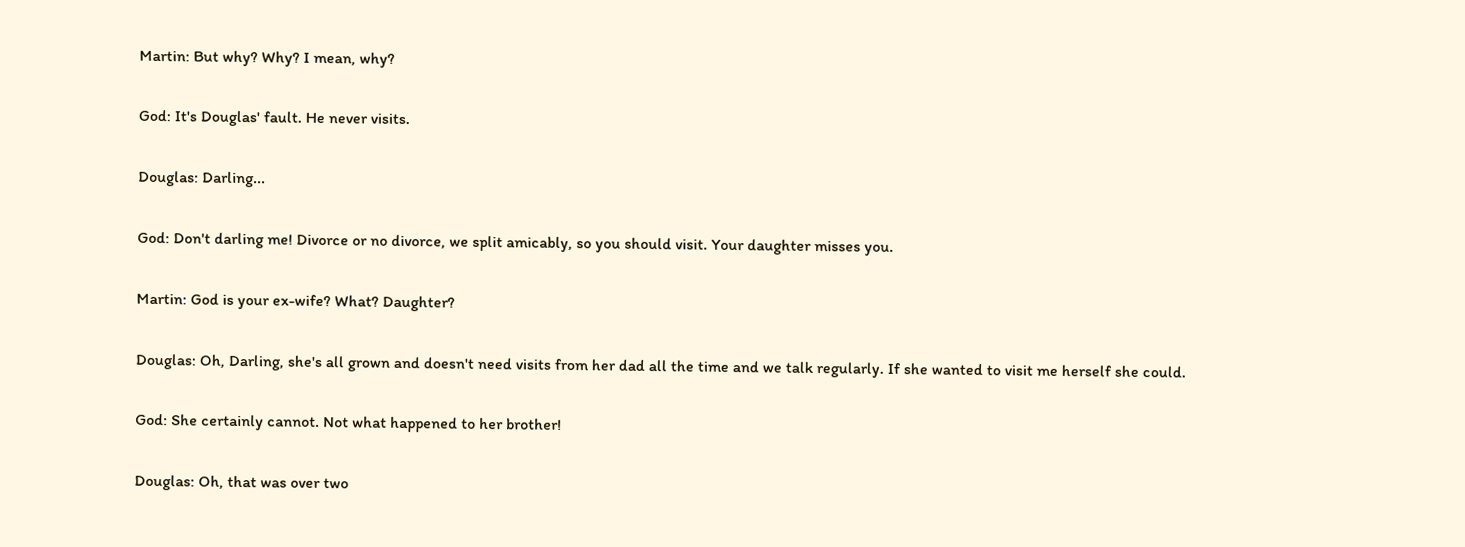Martin: But why? Why? I mean, why?

God: It's Douglas' fault. He never visits.

Douglas: Darling...

God: Don't darling me! Divorce or no divorce, we split amicably, so you should visit. Your daughter misses you.

Martin: God is your ex-wife? What? Daughter?

Douglas: Oh, Darling, she's all grown and doesn't need visits from her dad all the time and we talk regularly. If she wanted to visit me herself she could.

God: She certainly cannot. Not what happened to her brother!

Douglas: Oh, that was over two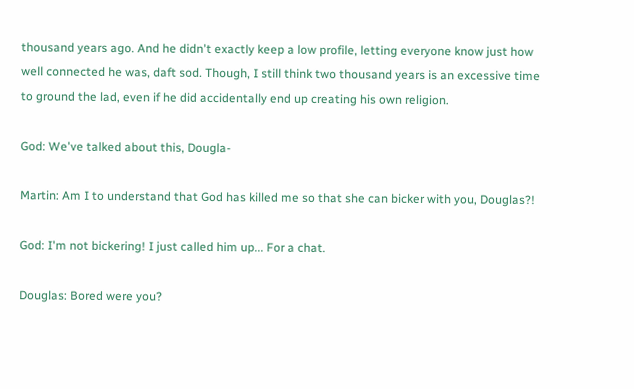thousand years ago. And he didn't exactly keep a low profile, letting everyone know just how well connected he was, daft sod. Though, I still think two thousand years is an excessive time to ground the lad, even if he did accidentally end up creating his own religion.

God: We've talked about this, Dougla-

Martin: Am I to understand that God has killed me so that she can bicker with you, Douglas?!

God: I'm not bickering! I just called him up... For a chat.

Douglas: Bored were you?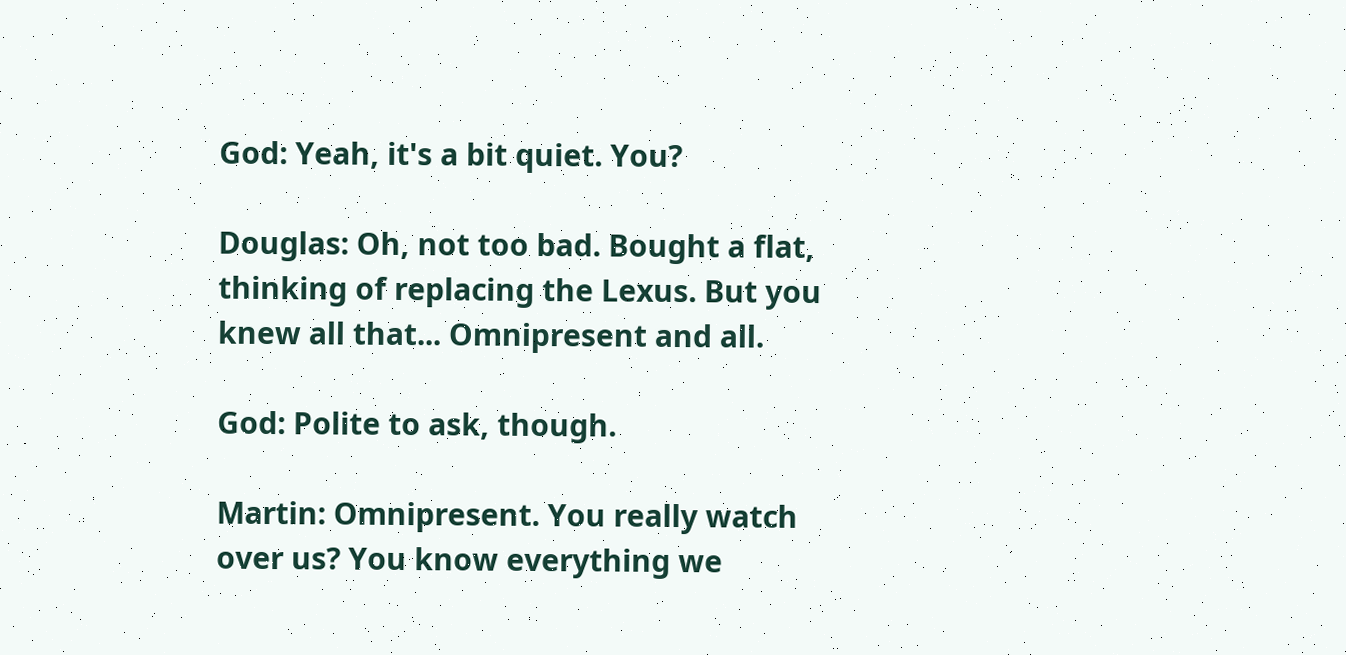God: Yeah, it's a bit quiet. You?

Douglas: Oh, not too bad. Bought a flat, thinking of replacing the Lexus. But you knew all that... Omnipresent and all.

God: Polite to ask, though.

Martin: Omnipresent. You really watch over us? You know everything we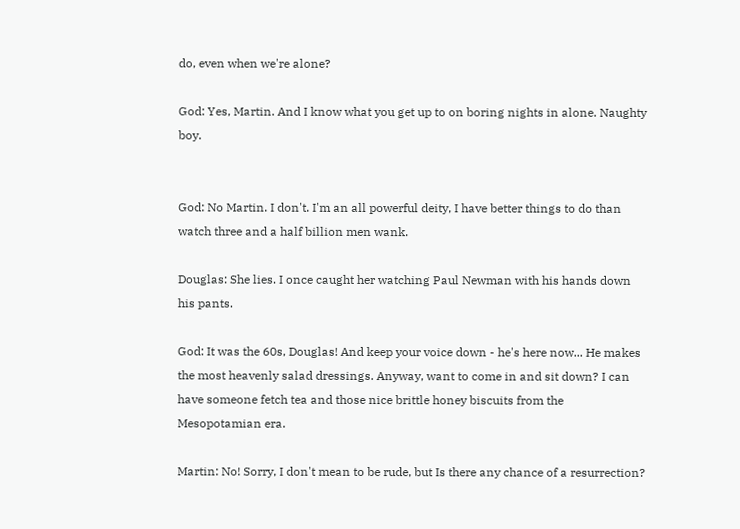do, even when we're alone?

God: Yes, Martin. And I know what you get up to on boring nights in alone. Naughty boy.


God: No Martin. I don't. I'm an all powerful deity, I have better things to do than watch three and a half billion men wank.

Douglas: She lies. I once caught her watching Paul Newman with his hands down his pants.

God: It was the 60s, Douglas! And keep your voice down - he's here now... He makes the most heavenly salad dressings. Anyway, want to come in and sit down? I can have someone fetch tea and those nice brittle honey biscuits from the Mesopotamian era.

Martin: No! Sorry, I don't mean to be rude, but Is there any chance of a resurrection?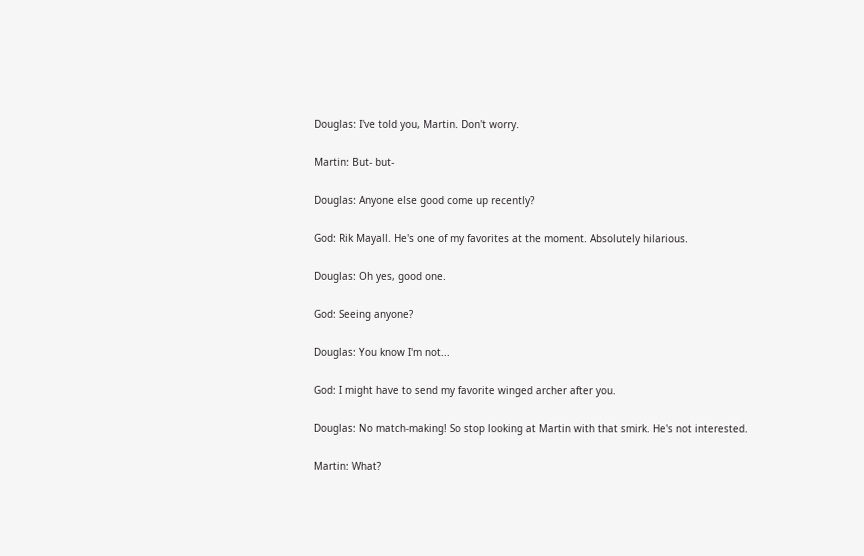Douglas: I've told you, Martin. Don't worry.

Martin: But- but-

Douglas: Anyone else good come up recently?

God: Rik Mayall. He's one of my favorites at the moment. Absolutely hilarious.

Douglas: Oh yes, good one.

God: Seeing anyone?

Douglas: You know I'm not...

God: I might have to send my favorite winged archer after you.

Douglas: No match-making! So stop looking at Martin with that smirk. He's not interested.

Martin: What?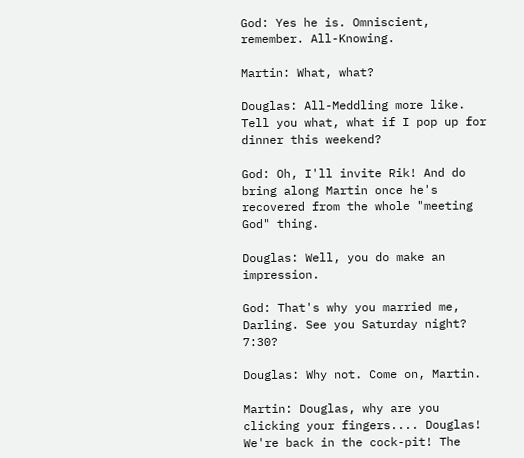God: Yes he is. Omniscient, remember. All-Knowing.

Martin: What, what?

Douglas: All-Meddling more like. Tell you what, what if I pop up for dinner this weekend?

God: Oh, I'll invite Rik! And do bring along Martin once he's recovered from the whole "meeting God" thing.

Douglas: Well, you do make an impression.

God: That's why you married me, Darling. See you Saturday night? 7:30?

Douglas: Why not. Come on, Martin.

Martin: Douglas, why are you clicking your fingers.... Douglas! We're back in the cock-pit! The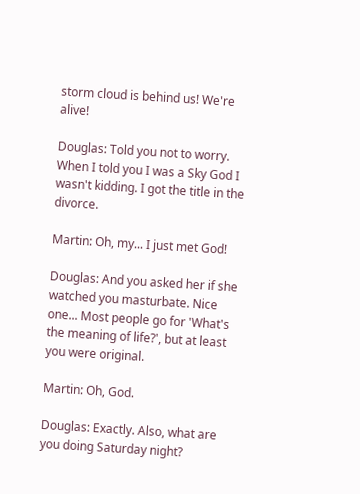storm cloud is behind us! We're alive!

Douglas: Told you not to worry. When I told you I was a Sky God I wasn't kidding. I got the title in the divorce.

Martin: Oh, my... I just met God!

Douglas: And you asked her if she watched you masturbate. Nice one... Most people go for 'What's the meaning of life?', but at least you were original.

Martin: Oh, God.

Douglas: Exactly. Also, what are you doing Saturday night?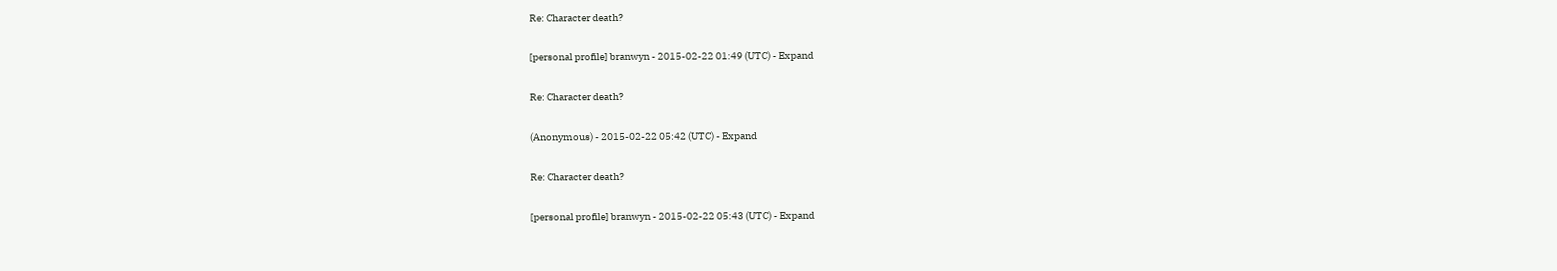Re: Character death?

[personal profile] branwyn - 2015-02-22 01:49 (UTC) - Expand

Re: Character death?

(Anonymous) - 2015-02-22 05:42 (UTC) - Expand

Re: Character death?

[personal profile] branwyn - 2015-02-22 05:43 (UTC) - Expand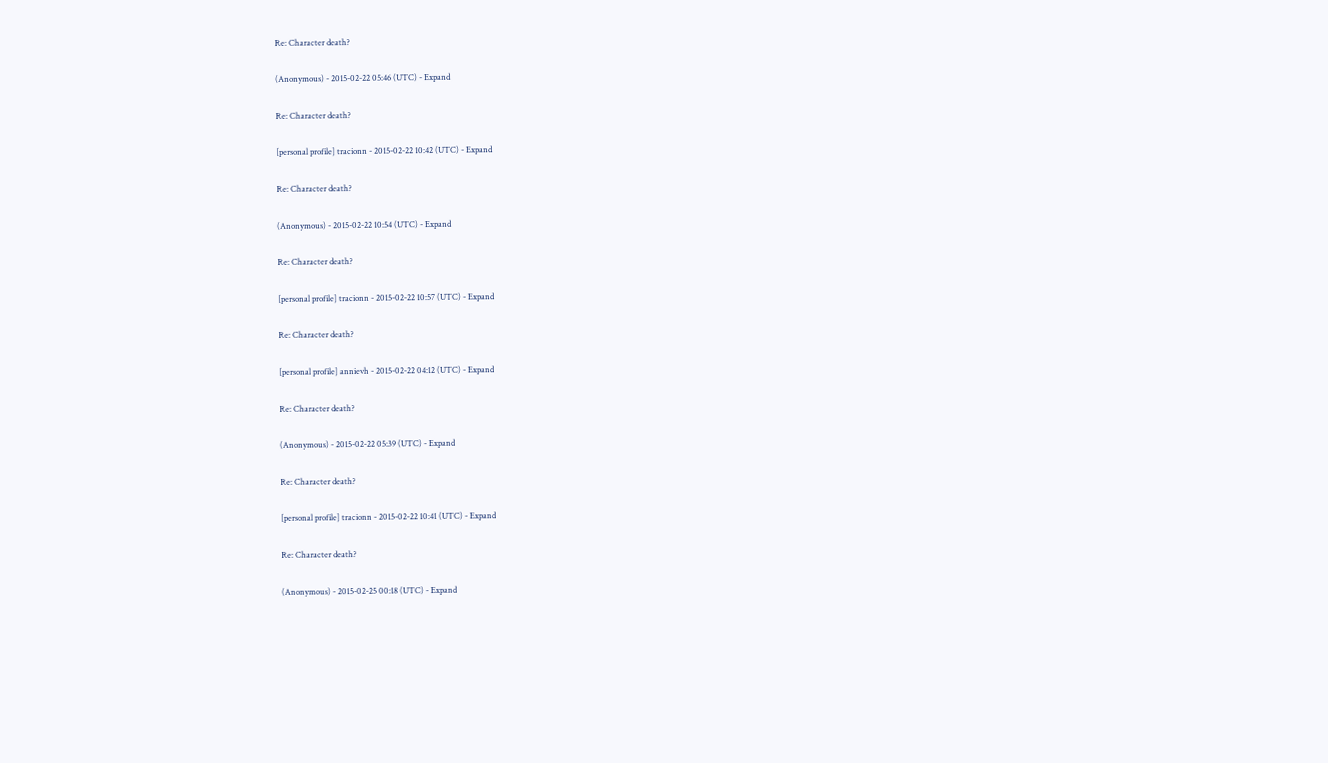Re: Character death?

(Anonymous) - 2015-02-22 05:46 (UTC) - Expand

Re: Character death?

[personal profile] tracionn - 2015-02-22 10:42 (UTC) - Expand

Re: Character death?

(Anonymous) - 2015-02-22 10:54 (UTC) - Expand

Re: Character death?

[personal profile] tracionn - 2015-02-22 10:57 (UTC) - Expand

Re: Character death?

[personal profile] annievh - 2015-02-22 04:12 (UTC) - Expand

Re: Character death?

(Anonymous) - 2015-02-22 05:39 (UTC) - Expand

Re: Character death?

[personal profile] tracionn - 2015-02-22 10:41 (UTC) - Expand

Re: Character death?

(Anonymous) - 2015-02-25 00:18 (UTC) - Expand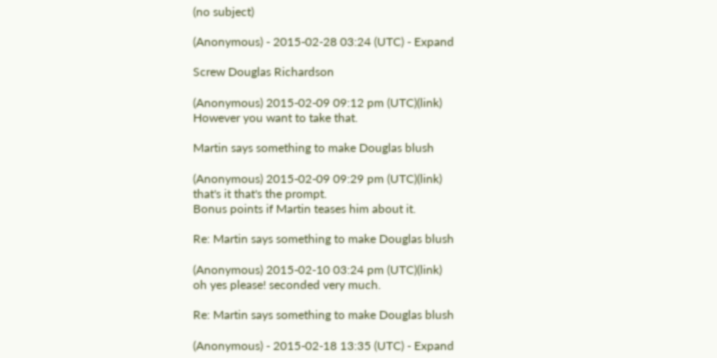(no subject)

(Anonymous) - 2015-02-28 03:24 (UTC) - Expand

Screw Douglas Richardson

(Anonymous) 2015-02-09 09:12 pm (UTC)(link)
However you want to take that.

Martin says something to make Douglas blush

(Anonymous) 2015-02-09 09:29 pm (UTC)(link)
that's it that's the prompt.
Bonus points if Martin teases him about it.

Re: Martin says something to make Douglas blush

(Anonymous) 2015-02-10 03:24 pm (UTC)(link)
oh yes please! seconded very much.

Re: Martin says something to make Douglas blush

(Anonymous) - 2015-02-18 13:35 (UTC) - Expand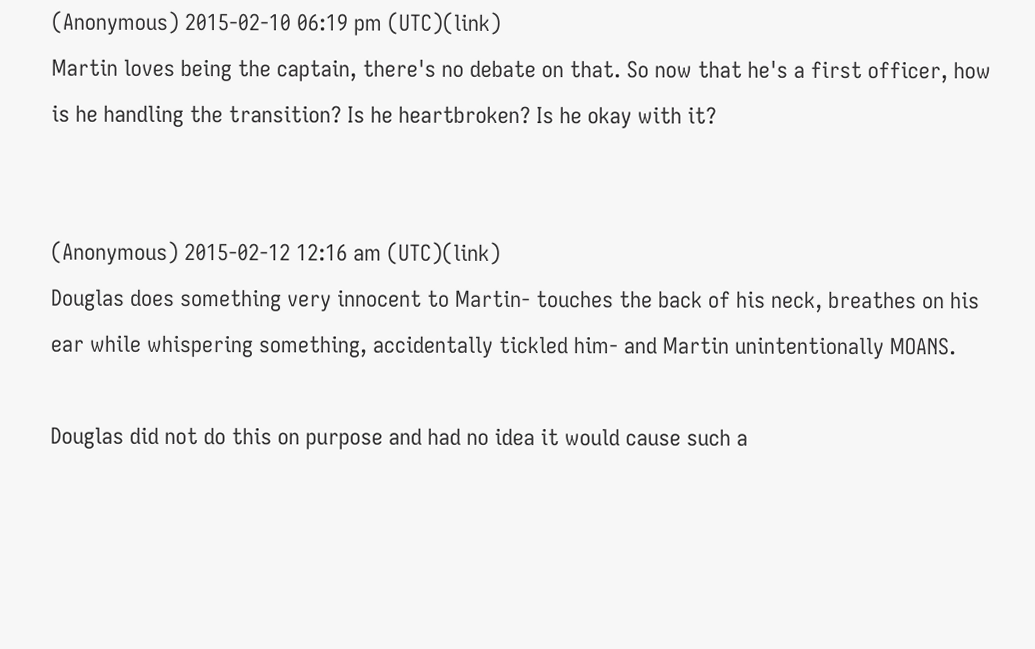(Anonymous) 2015-02-10 06:19 pm (UTC)(link)
Martin loves being the captain, there's no debate on that. So now that he's a first officer, how is he handling the transition? Is he heartbroken? Is he okay with it?


(Anonymous) 2015-02-12 12:16 am (UTC)(link)
Douglas does something very innocent to Martin- touches the back of his neck, breathes on his ear while whispering something, accidentally tickled him- and Martin unintentionally MOANS.

Douglas did not do this on purpose and had no idea it would cause such a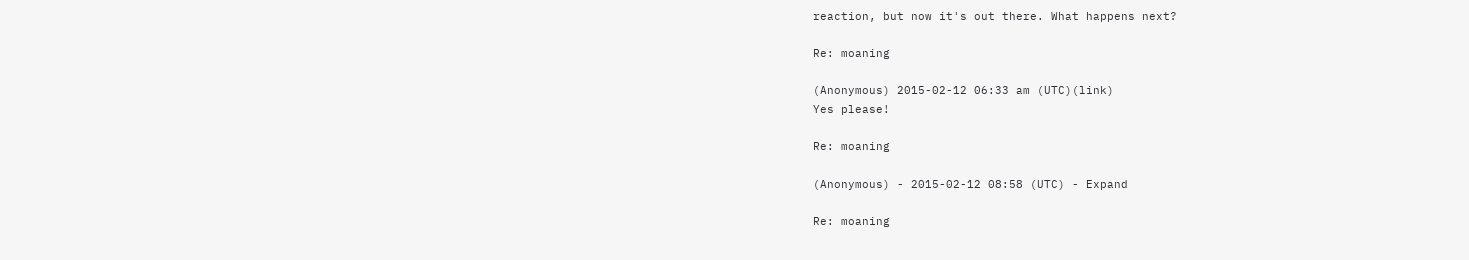reaction, but now it's out there. What happens next?

Re: moaning

(Anonymous) 2015-02-12 06:33 am (UTC)(link)
Yes please!

Re: moaning

(Anonymous) - 2015-02-12 08:58 (UTC) - Expand

Re: moaning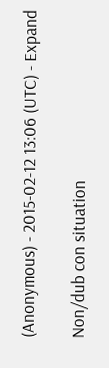(Anonymous) - 2015-02-12 13:06 (UTC) - Expand

Non/dub con situation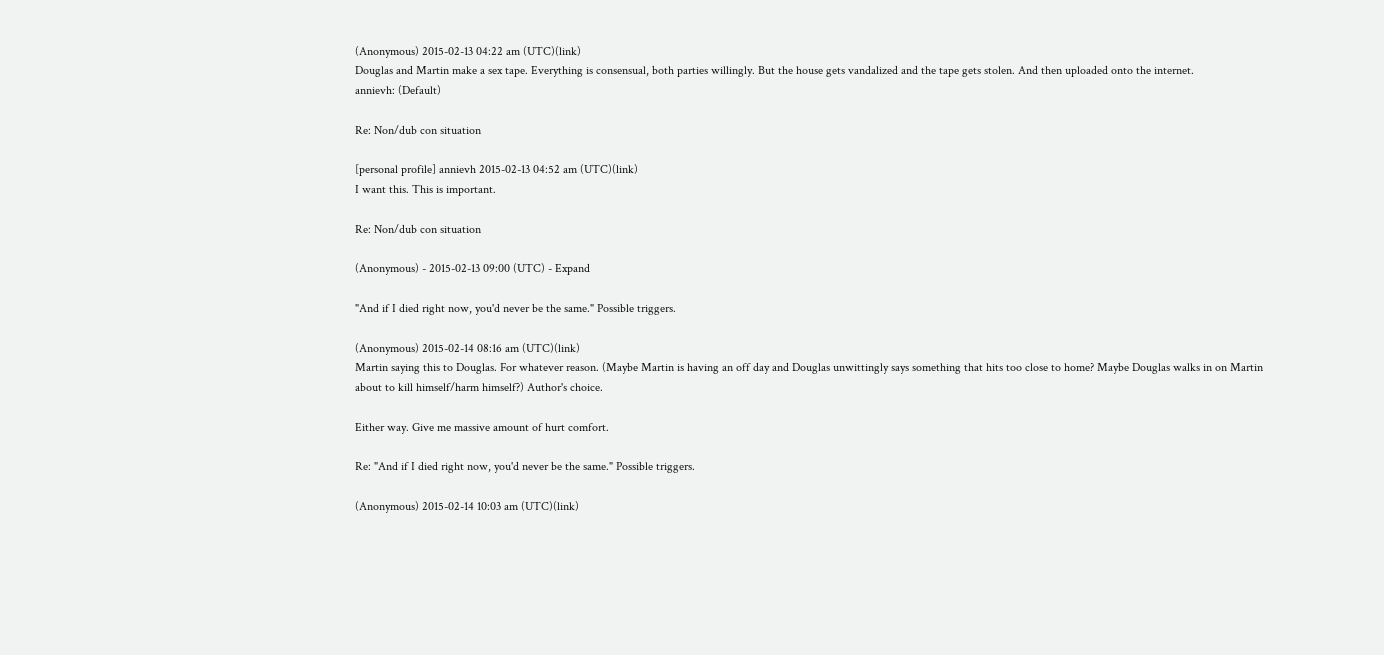(Anonymous) 2015-02-13 04:22 am (UTC)(link)
Douglas and Martin make a sex tape. Everything is consensual, both parties willingly. But the house gets vandalized and the tape gets stolen. And then uploaded onto the internet.
annievh: (Default)

Re: Non/dub con situation

[personal profile] annievh 2015-02-13 04:52 am (UTC)(link)
I want this. This is important.

Re: Non/dub con situation

(Anonymous) - 2015-02-13 09:00 (UTC) - Expand

"And if I died right now, you'd never be the same." Possible triggers.

(Anonymous) 2015-02-14 08:16 am (UTC)(link)
Martin saying this to Douglas. For whatever reason. (Maybe Martin is having an off day and Douglas unwittingly says something that hits too close to home? Maybe Douglas walks in on Martin about to kill himself/harm himself?) Author's choice.

Either way. Give me massive amount of hurt comfort.

Re: "And if I died right now, you'd never be the same." Possible triggers.

(Anonymous) 2015-02-14 10:03 am (UTC)(link)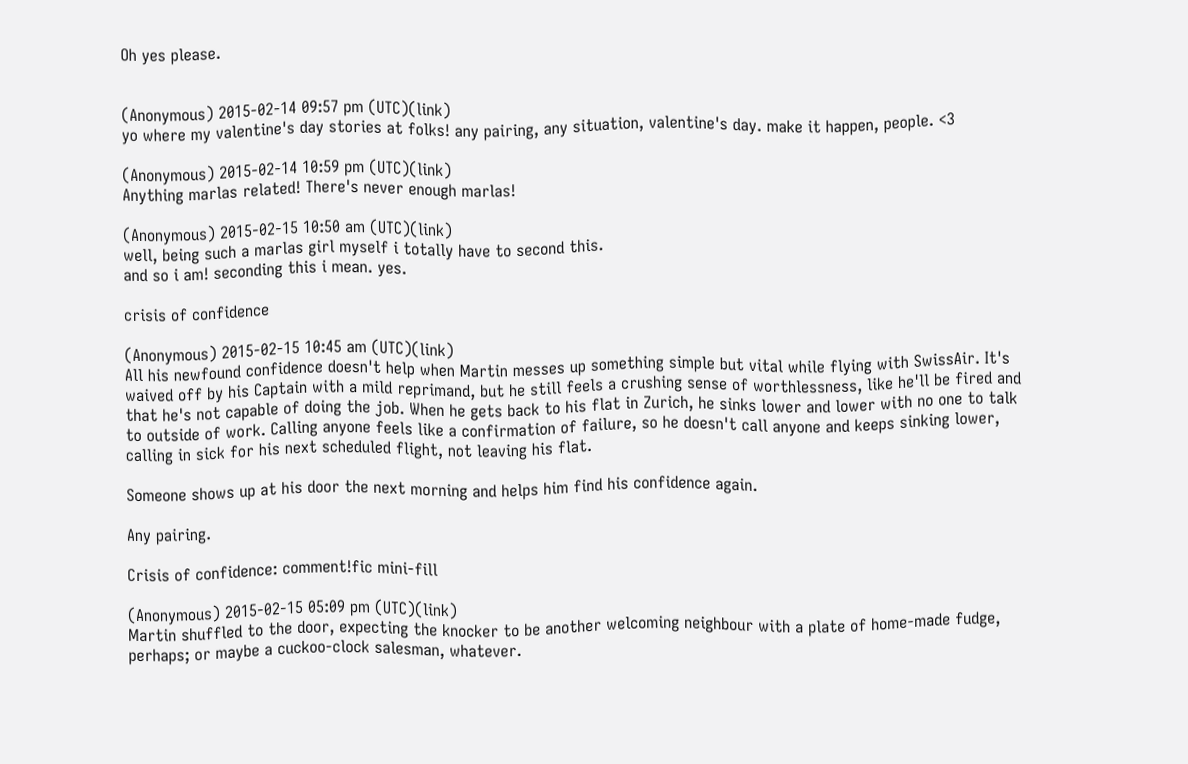Oh yes please.


(Anonymous) 2015-02-14 09:57 pm (UTC)(link)
yo where my valentine's day stories at folks! any pairing, any situation, valentine's day. make it happen, people. <3

(Anonymous) 2015-02-14 10:59 pm (UTC)(link)
Anything marlas related! There's never enough marlas!

(Anonymous) 2015-02-15 10:50 am (UTC)(link)
well, being such a marlas girl myself i totally have to second this.
and so i am! seconding this i mean. yes.

crisis of confidence

(Anonymous) 2015-02-15 10:45 am (UTC)(link)
All his newfound confidence doesn't help when Martin messes up something simple but vital while flying with SwissAir. It's waived off by his Captain with a mild reprimand, but he still feels a crushing sense of worthlessness, like he'll be fired and that he's not capable of doing the job. When he gets back to his flat in Zurich, he sinks lower and lower with no one to talk to outside of work. Calling anyone feels like a confirmation of failure, so he doesn't call anyone and keeps sinking lower, calling in sick for his next scheduled flight, not leaving his flat.

Someone shows up at his door the next morning and helps him find his confidence again.

Any pairing.

Crisis of confidence: comment!fic mini-fill

(Anonymous) 2015-02-15 05:09 pm (UTC)(link)
Martin shuffled to the door, expecting the knocker to be another welcoming neighbour with a plate of home-made fudge, perhaps; or maybe a cuckoo-clock salesman, whatever.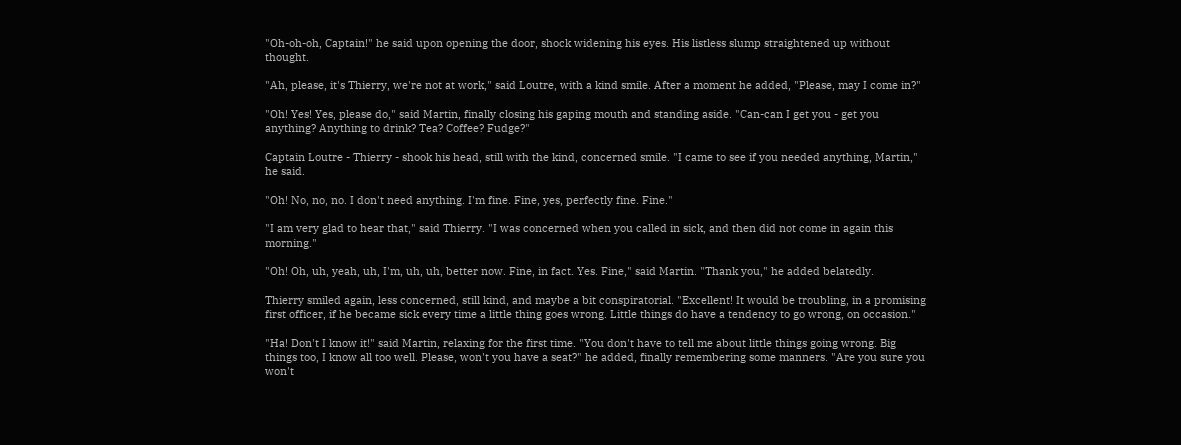"Oh-oh-oh, Captain!" he said upon opening the door, shock widening his eyes. His listless slump straightened up without thought.

"Ah, please, it's Thierry, we're not at work," said Loutre, with a kind smile. After a moment he added, "Please, may I come in?"

"Oh! Yes! Yes, please do," said Martin, finally closing his gaping mouth and standing aside. "Can-can I get you - get you anything? Anything to drink? Tea? Coffee? Fudge?"

Captain Loutre - Thierry - shook his head, still with the kind, concerned smile. "I came to see if you needed anything, Martin," he said.

"Oh! No, no, no. I don't need anything. I'm fine. Fine, yes, perfectly fine. Fine."

"I am very glad to hear that," said Thierry. "I was concerned when you called in sick, and then did not come in again this morning."

"Oh! Oh, uh, yeah, uh, I'm, uh, uh, better now. Fine, in fact. Yes. Fine," said Martin. "Thank you," he added belatedly.

Thierry smiled again, less concerned, still kind, and maybe a bit conspiratorial. "Excellent! It would be troubling, in a promising first officer, if he became sick every time a little thing goes wrong. Little things do have a tendency to go wrong, on occasion."

"Ha! Don't I know it!" said Martin, relaxing for the first time. "You don't have to tell me about little things going wrong. Big things too, I know all too well. Please, won't you have a seat?" he added, finally remembering some manners. "Are you sure you won't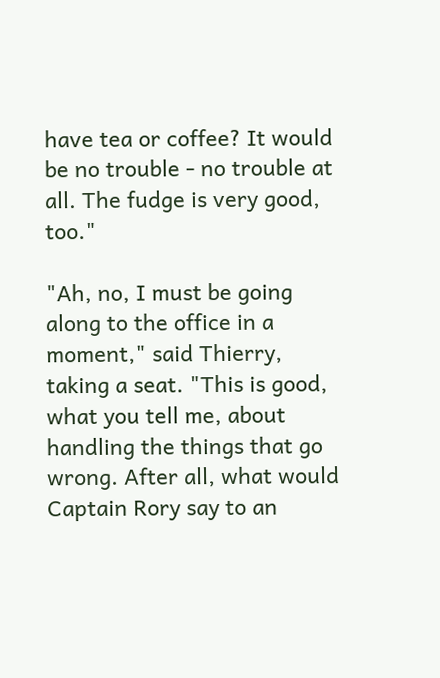have tea or coffee? It would be no trouble - no trouble at all. The fudge is very good, too."

"Ah, no, I must be going along to the office in a moment," said Thierry, taking a seat. "This is good, what you tell me, about handling the things that go wrong. After all, what would Captain Rory say to an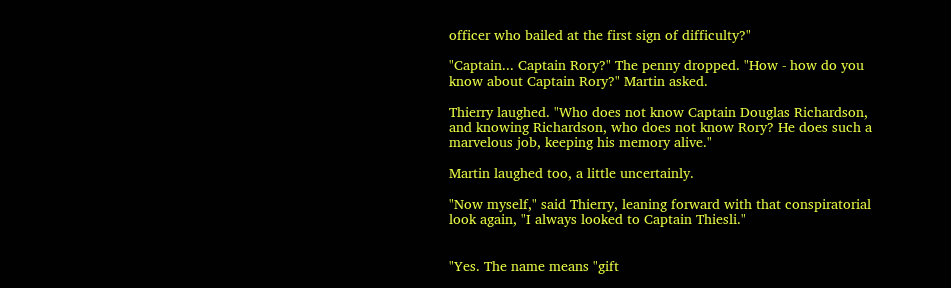officer who bailed at the first sign of difficulty?"

"Captain... Captain Rory?" The penny dropped. "How - how do you know about Captain Rory?" Martin asked.

Thierry laughed. "Who does not know Captain Douglas Richardson, and knowing Richardson, who does not know Rory? He does such a marvelous job, keeping his memory alive."

Martin laughed too, a little uncertainly.

"Now myself," said Thierry, leaning forward with that conspiratorial look again, "I always looked to Captain Thiesli."


"Yes. The name means "gift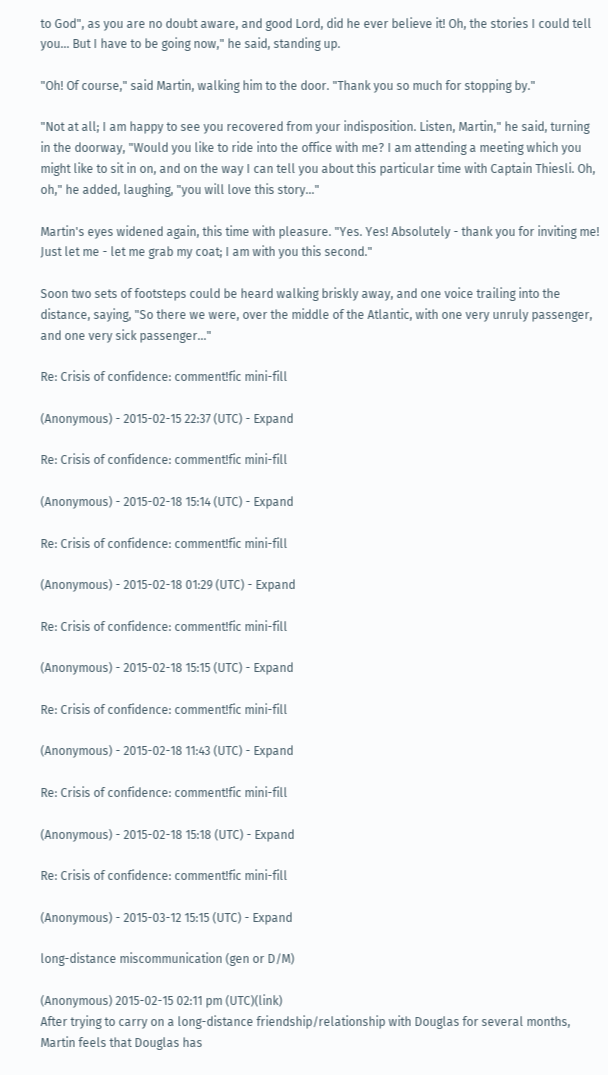to God", as you are no doubt aware, and good Lord, did he ever believe it! Oh, the stories I could tell you... But I have to be going now," he said, standing up.

"Oh! Of course," said Martin, walking him to the door. "Thank you so much for stopping by."

"Not at all; I am happy to see you recovered from your indisposition. Listen, Martin," he said, turning in the doorway, "Would you like to ride into the office with me? I am attending a meeting which you might like to sit in on, and on the way I can tell you about this particular time with Captain Thiesli. Oh, oh," he added, laughing, "you will love this story..."

Martin's eyes widened again, this time with pleasure. "Yes. Yes! Absolutely - thank you for inviting me! Just let me - let me grab my coat; I am with you this second."

Soon two sets of footsteps could be heard walking briskly away, and one voice trailing into the distance, saying, "So there we were, over the middle of the Atlantic, with one very unruly passenger, and one very sick passenger..."

Re: Crisis of confidence: comment!fic mini-fill

(Anonymous) - 2015-02-15 22:37 (UTC) - Expand

Re: Crisis of confidence: comment!fic mini-fill

(Anonymous) - 2015-02-18 15:14 (UTC) - Expand

Re: Crisis of confidence: comment!fic mini-fill

(Anonymous) - 2015-02-18 01:29 (UTC) - Expand

Re: Crisis of confidence: comment!fic mini-fill

(Anonymous) - 2015-02-18 15:15 (UTC) - Expand

Re: Crisis of confidence: comment!fic mini-fill

(Anonymous) - 2015-02-18 11:43 (UTC) - Expand

Re: Crisis of confidence: comment!fic mini-fill

(Anonymous) - 2015-02-18 15:18 (UTC) - Expand

Re: Crisis of confidence: comment!fic mini-fill

(Anonymous) - 2015-03-12 15:15 (UTC) - Expand

long-distance miscommunication (gen or D/M)

(Anonymous) 2015-02-15 02:11 pm (UTC)(link)
After trying to carry on a long-distance friendship/relationship with Douglas for several months, Martin feels that Douglas has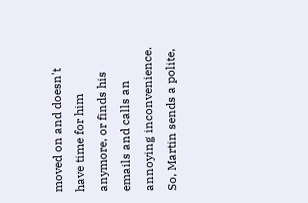moved on and doesn't have time for him anymore, or finds his emails and calls an annoying inconvenience. So, Martin sends a polite,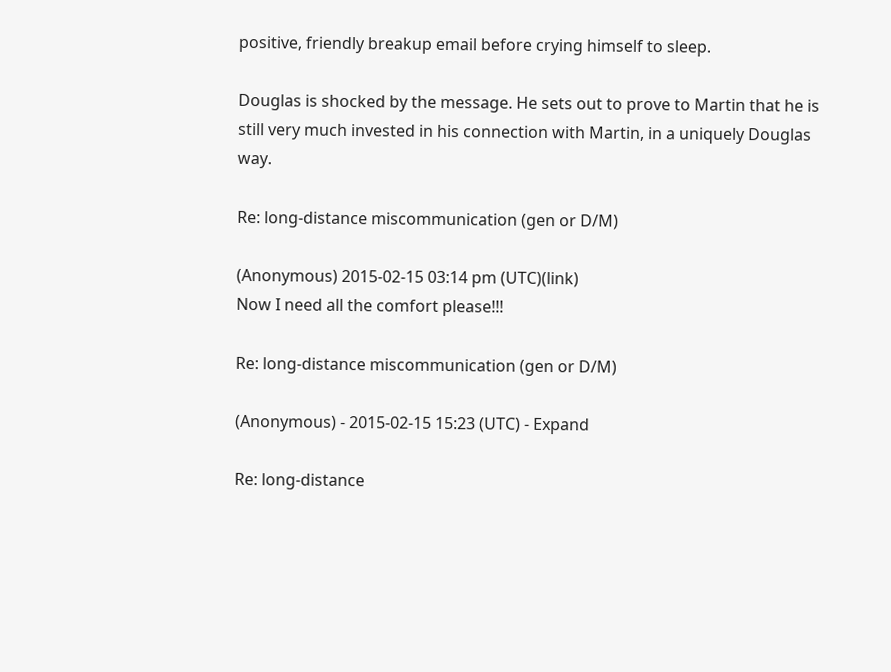positive, friendly breakup email before crying himself to sleep.

Douglas is shocked by the message. He sets out to prove to Martin that he is still very much invested in his connection with Martin, in a uniquely Douglas way.

Re: long-distance miscommunication (gen or D/M)

(Anonymous) 2015-02-15 03:14 pm (UTC)(link)
Now I need all the comfort please!!!

Re: long-distance miscommunication (gen or D/M)

(Anonymous) - 2015-02-15 15:23 (UTC) - Expand

Re: long-distance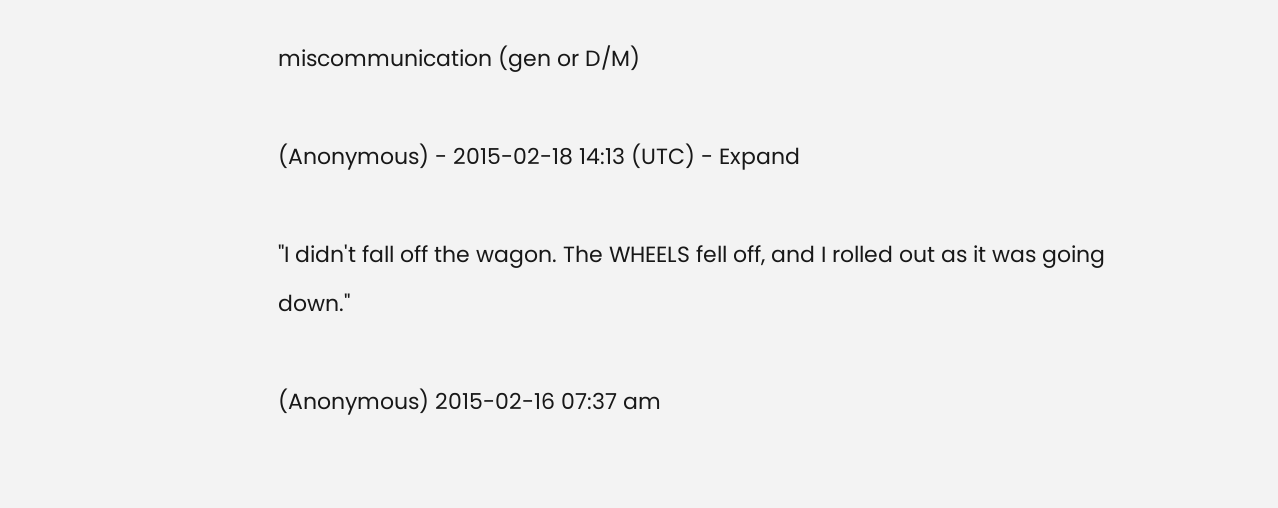miscommunication (gen or D/M)

(Anonymous) - 2015-02-18 14:13 (UTC) - Expand

"I didn't fall off the wagon. The WHEELS fell off, and I rolled out as it was going down."

(Anonymous) 2015-02-16 07:37 am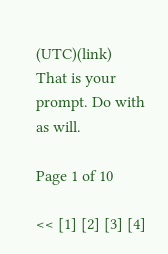(UTC)(link)
That is your prompt. Do with as will.

Page 1 of 10

<< [1] [2] [3] [4]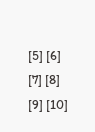[5] [6] [7] [8] [9] [10]